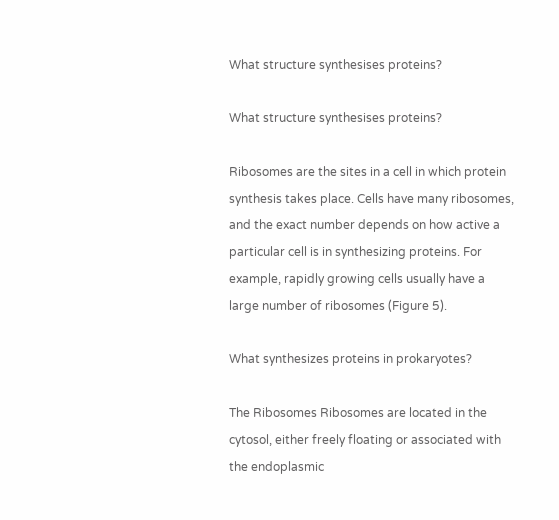What structure synthesises proteins?

What structure synthesises proteins?

Ribosomes are the sites in a cell in which protein synthesis takes place. Cells have many ribosomes, and the exact number depends on how active a particular cell is in synthesizing proteins. For example, rapidly growing cells usually have a large number of ribosomes (Figure 5).

What synthesizes proteins in prokaryotes?

The Ribosomes Ribosomes are located in the cytosol, either freely floating or associated with the endoplasmic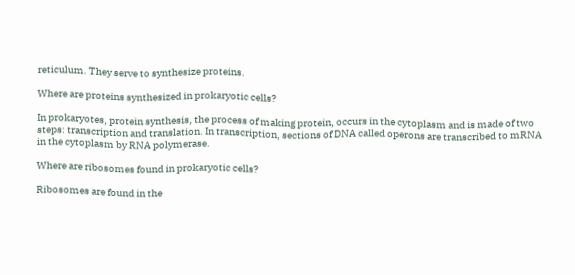reticulum. They serve to synthesize proteins.

Where are proteins synthesized in prokaryotic cells?

In prokaryotes, protein synthesis, the process of making protein, occurs in the cytoplasm and is made of two steps: transcription and translation. In transcription, sections of DNA called operons are transcribed to mRNA in the cytoplasm by RNA polymerase.

Where are ribosomes found in prokaryotic cells?

Ribosomes are found in the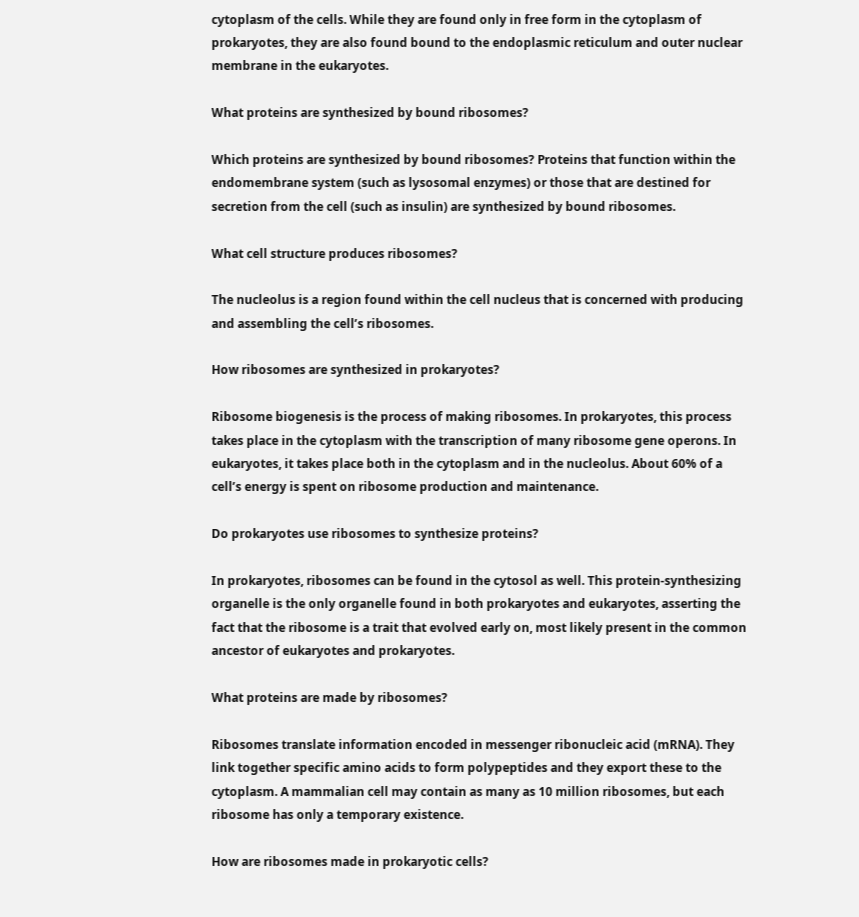cytoplasm of the cells. While they are found only in free form in the cytoplasm of prokaryotes, they are also found bound to the endoplasmic reticulum and outer nuclear membrane in the eukaryotes.

What proteins are synthesized by bound ribosomes?

Which proteins are synthesized by bound ribosomes? Proteins that function within the endomembrane system (such as lysosomal enzymes) or those that are destined for secretion from the cell (such as insulin) are synthesized by bound ribosomes.

What cell structure produces ribosomes?

The nucleolus is a region found within the cell nucleus that is concerned with producing and assembling the cell’s ribosomes.

How ribosomes are synthesized in prokaryotes?

Ribosome biogenesis is the process of making ribosomes. In prokaryotes, this process takes place in the cytoplasm with the transcription of many ribosome gene operons. In eukaryotes, it takes place both in the cytoplasm and in the nucleolus. About 60% of a cell’s energy is spent on ribosome production and maintenance.

Do prokaryotes use ribosomes to synthesize proteins?

In prokaryotes, ribosomes can be found in the cytosol as well. This protein-synthesizing organelle is the only organelle found in both prokaryotes and eukaryotes, asserting the fact that the ribosome is a trait that evolved early on, most likely present in the common ancestor of eukaryotes and prokaryotes.

What proteins are made by ribosomes?

Ribosomes translate information encoded in messenger ribonucleic acid (mRNA). They link together specific amino acids to form polypeptides and they export these to the cytoplasm. A mammalian cell may contain as many as 10 million ribosomes, but each ribosome has only a temporary existence.

How are ribosomes made in prokaryotic cells?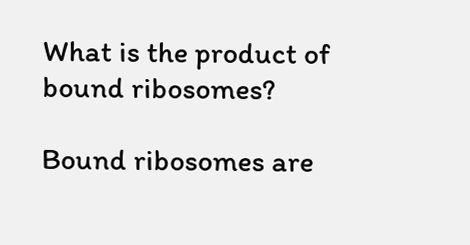What is the product of bound ribosomes?

Bound ribosomes are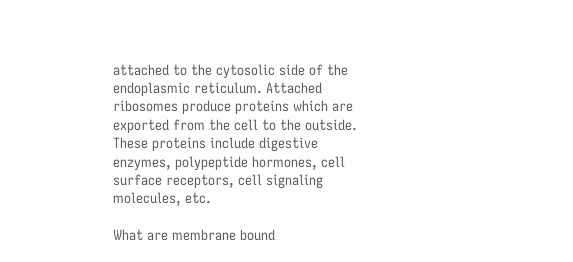attached to the cytosolic side of the endoplasmic reticulum. Attached ribosomes produce proteins which are exported from the cell to the outside. These proteins include digestive enzymes, polypeptide hormones, cell surface receptors, cell signaling molecules, etc.

What are membrane bound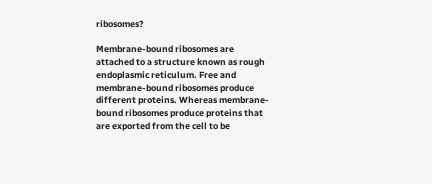ribosomes?

Membrane-bound ribosomes are attached to a structure known as rough endoplasmic reticulum. Free and membrane-bound ribosomes produce different proteins. Whereas membrane-bound ribosomes produce proteins that are exported from the cell to be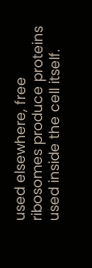used elsewhere, free ribosomes produce proteins used inside the cell itself.